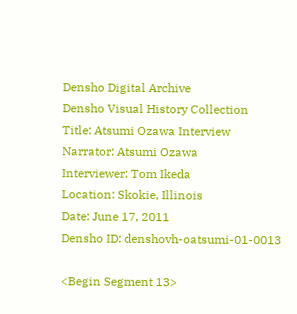Densho Digital Archive
Densho Visual History Collection
Title: Atsumi Ozawa Interview
Narrator: Atsumi Ozawa
Interviewer: Tom Ikeda
Location: Skokie, Illinois
Date: June 17, 2011
Densho ID: denshovh-oatsumi-01-0013

<Begin Segment 13>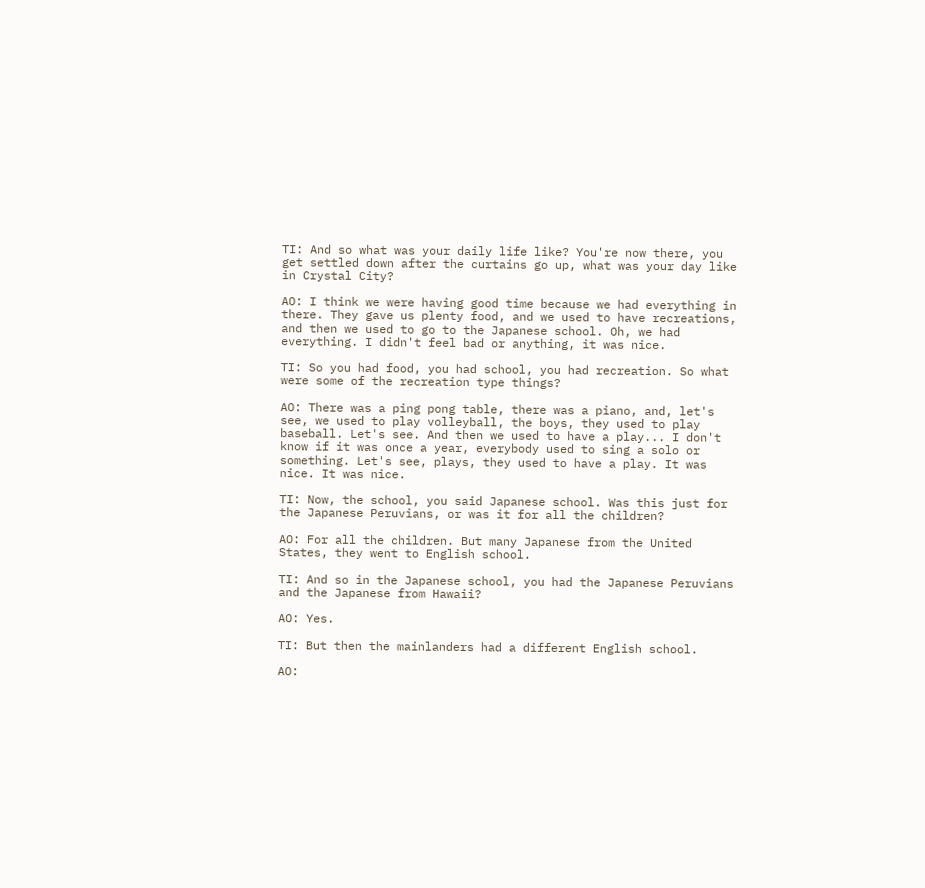TI: And so what was your daily life like? You're now there, you get settled down after the curtains go up, what was your day like in Crystal City?

AO: I think we were having good time because we had everything in there. They gave us plenty food, and we used to have recreations, and then we used to go to the Japanese school. Oh, we had everything. I didn't feel bad or anything, it was nice.

TI: So you had food, you had school, you had recreation. So what were some of the recreation type things?

AO: There was a ping pong table, there was a piano, and, let's see, we used to play volleyball, the boys, they used to play baseball. Let's see. And then we used to have a play... I don't know if it was once a year, everybody used to sing a solo or something. Let's see, plays, they used to have a play. It was nice. It was nice.

TI: Now, the school, you said Japanese school. Was this just for the Japanese Peruvians, or was it for all the children?

AO: For all the children. But many Japanese from the United States, they went to English school.

TI: And so in the Japanese school, you had the Japanese Peruvians and the Japanese from Hawaii?

AO: Yes.

TI: But then the mainlanders had a different English school.

AO: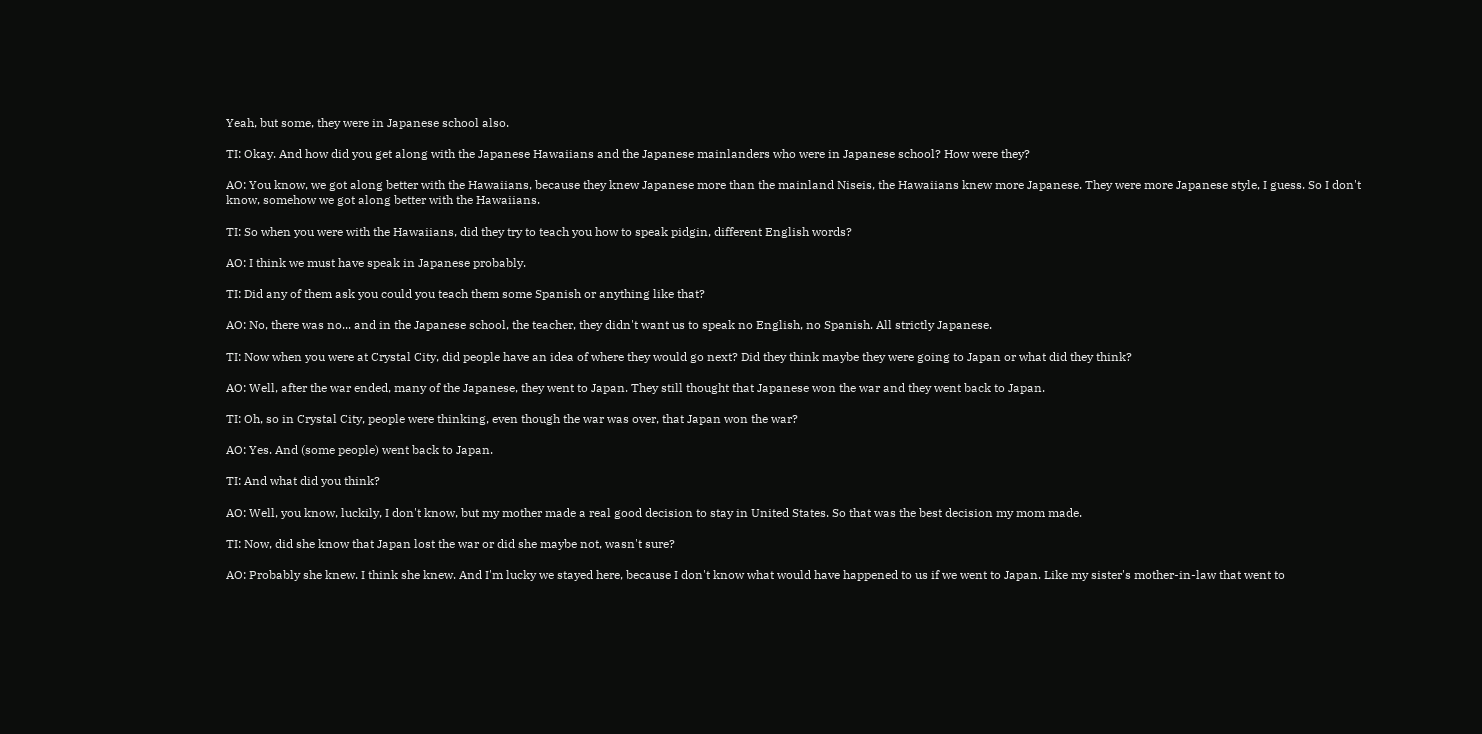Yeah, but some, they were in Japanese school also.

TI: Okay. And how did you get along with the Japanese Hawaiians and the Japanese mainlanders who were in Japanese school? How were they?

AO: You know, we got along better with the Hawaiians, because they knew Japanese more than the mainland Niseis, the Hawaiians knew more Japanese. They were more Japanese style, I guess. So I don't know, somehow we got along better with the Hawaiians.

TI: So when you were with the Hawaiians, did they try to teach you how to speak pidgin, different English words?

AO: I think we must have speak in Japanese probably.

TI: Did any of them ask you could you teach them some Spanish or anything like that?

AO: No, there was no... and in the Japanese school, the teacher, they didn't want us to speak no English, no Spanish. All strictly Japanese.

TI: Now when you were at Crystal City, did people have an idea of where they would go next? Did they think maybe they were going to Japan or what did they think?

AO: Well, after the war ended, many of the Japanese, they went to Japan. They still thought that Japanese won the war and they went back to Japan.

TI: Oh, so in Crystal City, people were thinking, even though the war was over, that Japan won the war?

AO: Yes. And (some people) went back to Japan.

TI: And what did you think?

AO: Well, you know, luckily, I don't know, but my mother made a real good decision to stay in United States. So that was the best decision my mom made.

TI: Now, did she know that Japan lost the war or did she maybe not, wasn't sure?

AO: Probably she knew. I think she knew. And I'm lucky we stayed here, because I don't know what would have happened to us if we went to Japan. Like my sister's mother-in-law that went to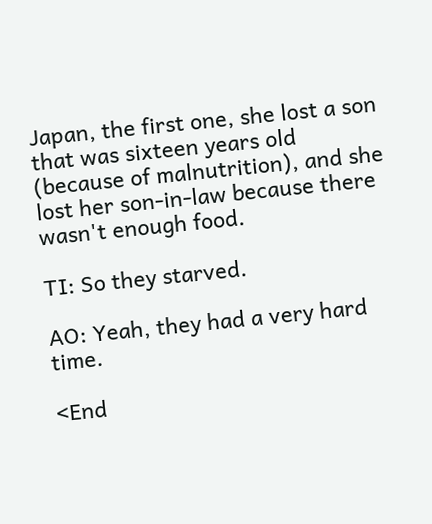Japan, the first one, she lost a son that was sixteen years old (because of malnutrition), and she lost her son-in-law because there wasn't enough food.

TI: So they starved.

AO: Yeah, they had a very hard time.

<End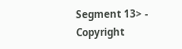Segment 13> - Copyright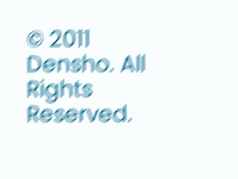© 2011 Densho. All Rights Reserved.